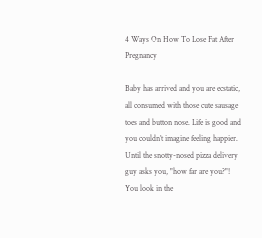4 Ways On How To Lose Fat After Pregnancy

Baby has arrived and you are ecstatic, all consumed with those cute sausage toes and button nose. Life is good and you couldn’t imagine feeling happier. Until the snotty-nosed pizza delivery guy asks you, "how far are you?"! You look in the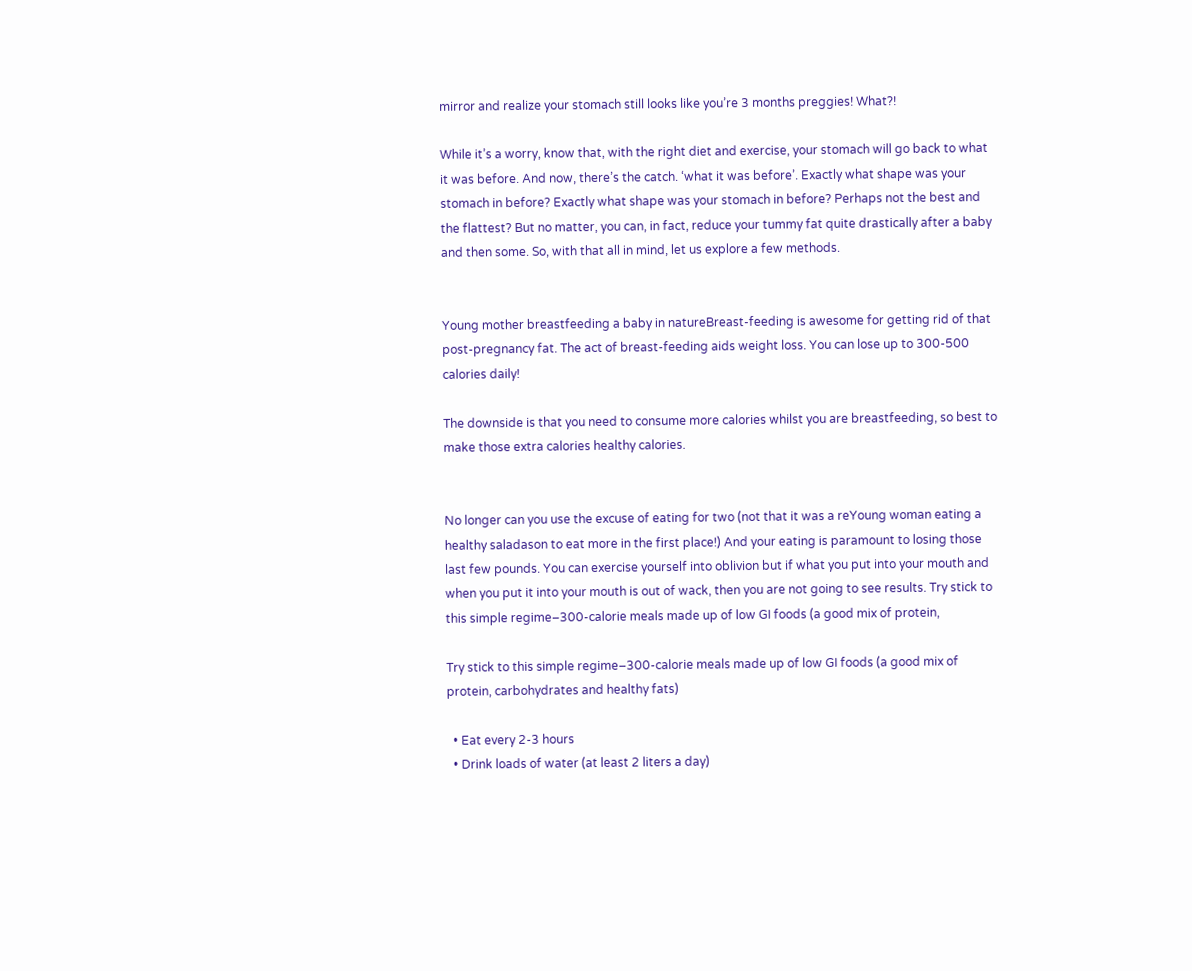mirror and realize your stomach still looks like you’re 3 months preggies! What?!

While it’s a worry, know that, with the right diet and exercise, your stomach will go back to what it was before. And now, there’s the catch. ‘what it was before’. Exactly what shape was your stomach in before? Exactly what shape was your stomach in before? Perhaps not the best and the flattest? But no matter, you can, in fact, reduce your tummy fat quite drastically after a baby and then some. So, with that all in mind, let us explore a few methods.


Young mother breastfeeding a baby in natureBreast-feeding is awesome for getting rid of that post-pregnancy fat. The act of breast-feeding aids weight loss. You can lose up to 300-500 calories daily!

The downside is that you need to consume more calories whilst you are breastfeeding, so best to make those extra calories healthy calories.


No longer can you use the excuse of eating for two (not that it was a reYoung woman eating a healthy saladason to eat more in the first place!) And your eating is paramount to losing those last few pounds. You can exercise yourself into oblivion but if what you put into your mouth and when you put it into your mouth is out of wack, then you are not going to see results. Try stick to this simple regime–300-calorie meals made up of low GI foods (a good mix of protein,

Try stick to this simple regime–300-calorie meals made up of low GI foods (a good mix of protein, carbohydrates and healthy fats)

  • Eat every 2-3 hours
  • Drink loads of water (at least 2 liters a day)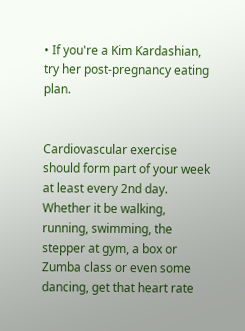• If you're a Kim Kardashian, try her post-pregnancy eating plan.


Cardiovascular exercise should form part of your week at least every 2nd day. Whether it be walking, running, swimming, the stepper at gym, a box or Zumba class or even some dancing, get that heart rate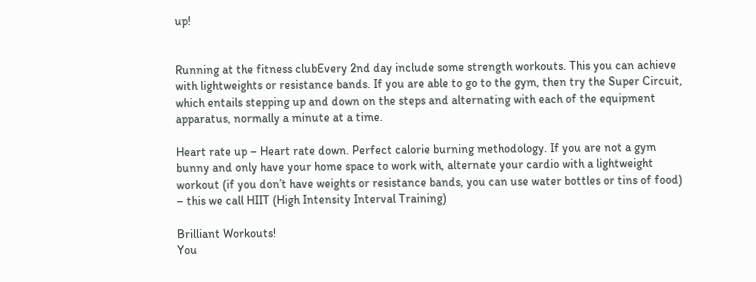up!


Running at the fitness clubEvery 2nd day include some strength workouts. This you can achieve with lightweights or resistance bands. If you are able to go to the gym, then try the Super Circuit, which entails stepping up and down on the steps and alternating with each of the equipment apparatus, normally a minute at a time.

Heart rate up – Heart rate down. Perfect calorie burning methodology. If you are not a gym bunny and only have your home space to work with, alternate your cardio with a lightweight workout (if you don’t have weights or resistance bands, you can use water bottles or tins of food) – this we call HIIT (High Intensity Interval Training)

Brilliant Workouts!
You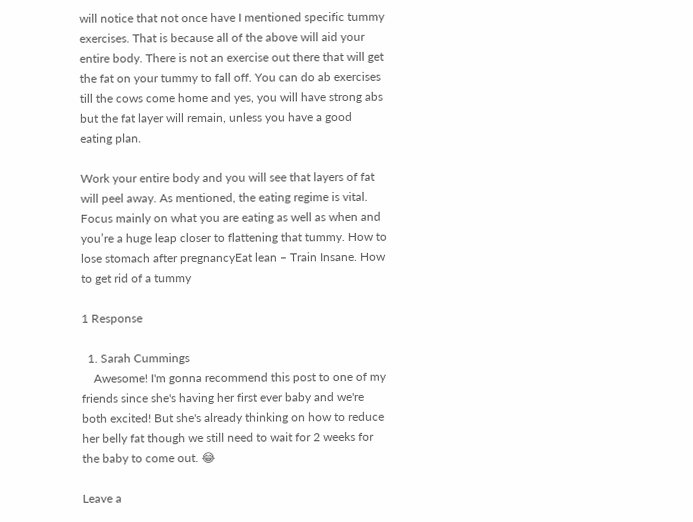will notice that not once have I mentioned specific tummy exercises. That is because all of the above will aid your entire body. There is not an exercise out there that will get the fat on your tummy to fall off. You can do ab exercises till the cows come home and yes, you will have strong abs but the fat layer will remain, unless you have a good eating plan.

Work your entire body and you will see that layers of fat will peel away. As mentioned, the eating regime is vital. Focus mainly on what you are eating as well as when and you’re a huge leap closer to flattening that tummy. How to lose stomach after pregnancyEat lean – Train Insane. How to get rid of a tummy

1 Response

  1. Sarah Cummings
    Awesome! I'm gonna recommend this post to one of my friends since she's having her first ever baby and we're both excited! But she's already thinking on how to reduce her belly fat though we still need to wait for 2 weeks for the baby to come out. 😂

Leave a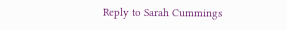Reply to Sarah Cummings